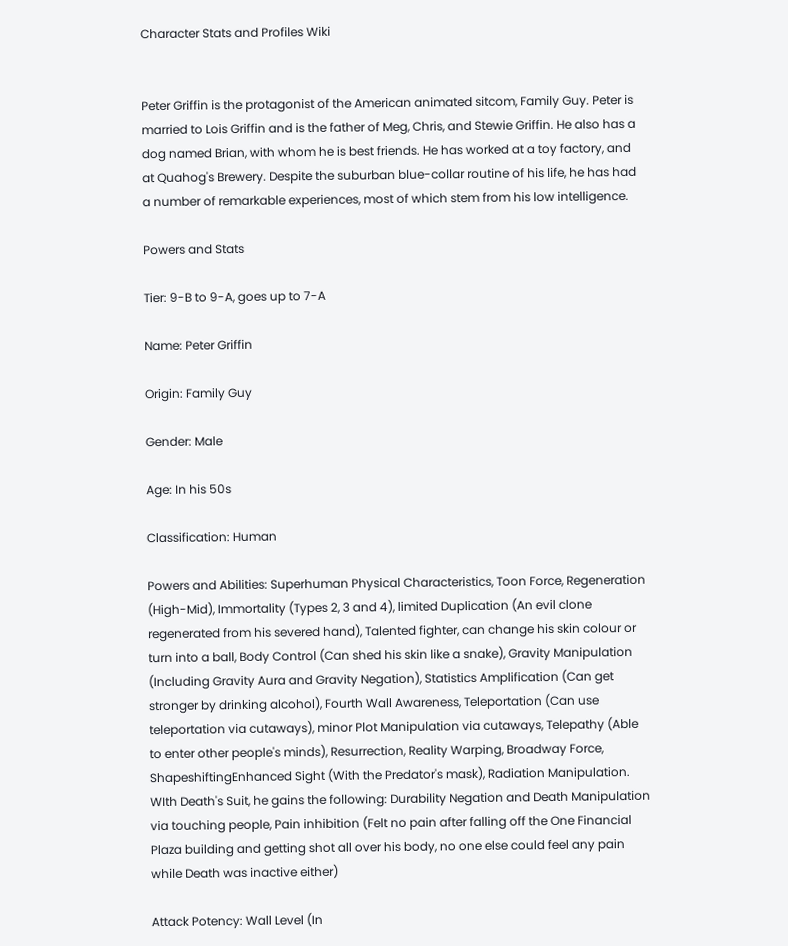Character Stats and Profiles Wiki


Peter Griffin is the protagonist of the American animated sitcom, Family Guy. Peter is married to Lois Griffin and is the father of Meg, Chris, and Stewie Griffin. He also has a dog named Brian, with whom he is best friends. He has worked at a toy factory, and at Quahog's Brewery. Despite the suburban blue-collar routine of his life, he has had a number of remarkable experiences, most of which stem from his low intelligence.

Powers and Stats

Tier: 9-B to 9-A, goes up to 7-A

Name: Peter Griffin

Origin: Family Guy

Gender: Male

Age: In his 50s

Classification: Human

Powers and Abilities: Superhuman Physical Characteristics, Toon Force, Regeneration (High-Mid), Immortality (Types 2, 3 and 4), limited Duplication (An evil clone regenerated from his severed hand), Talented fighter, can change his skin colour or turn into a ball, Body Control (Can shed his skin like a snake), Gravity Manipulation (Including Gravity Aura and Gravity Negation), Statistics Amplification (Can get stronger by drinking alcohol), Fourth Wall Awareness, Teleportation (Can use teleportation via cutaways), minor Plot Manipulation via cutaways, Telepathy (Able to enter other people's minds), Resurrection, Reality Warping, Broadway Force, ShapeshiftingEnhanced Sight (With the Predator's mask), Radiation Manipulation. WIth Death's Suit, he gains the following: Durability Negation and Death Manipulation via touching people, Pain inhibition (Felt no pain after falling off the One Financial Plaza building and getting shot all over his body, no one else could feel any pain while Death was inactive either)

Attack Potency: Wall Level (In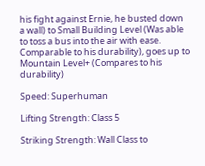his fight against Ernie, he busted down a wall) to Small Building Level (Was able to toss a bus into the air with ease. Comparable to his durability), goes up to Mountain Level+ (Compares to his durability)

Speed: Superhuman

Lifting Strength: Class 5

Striking Strength: Wall Class to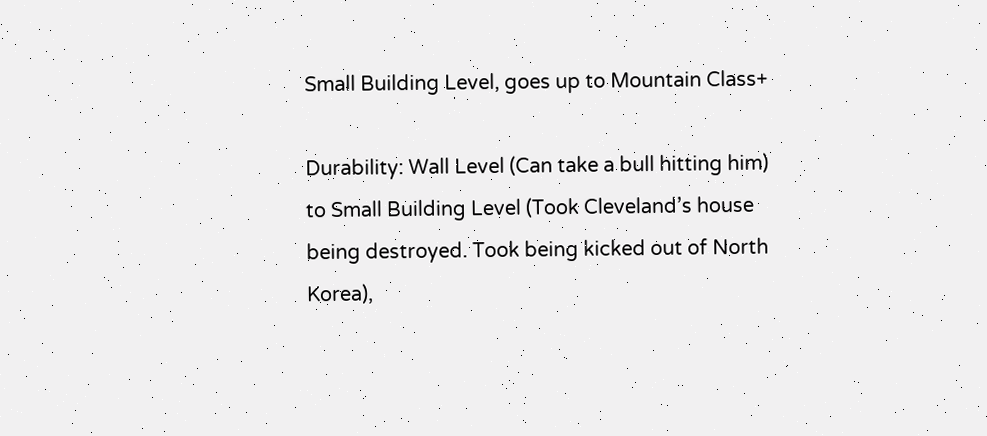Small Building Level, goes up to Mountain Class+

Durability: Wall Level (Can take a bull hitting him) to Small Building Level (Took Cleveland’s house being destroyed. Took being kicked out of North Korea),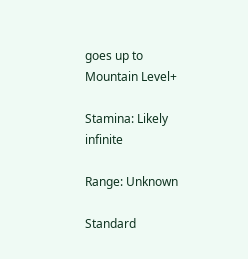goes up to Mountain Level+

Stamina: Likely infinite

Range: Unknown

Standard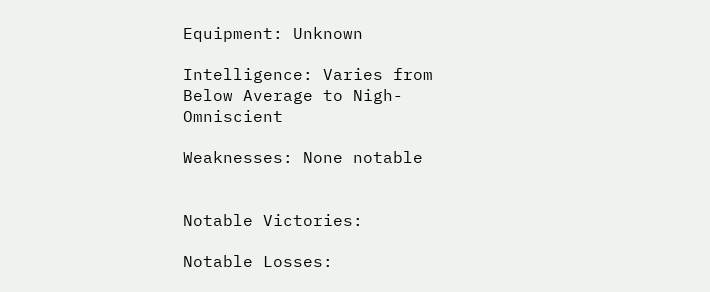Equipment: Unknown

Intelligence: Varies from Below Average to Nigh-Omniscient

Weaknesses: None notable


Notable Victories:

Notable Losses: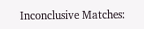Inconclusive Matches: